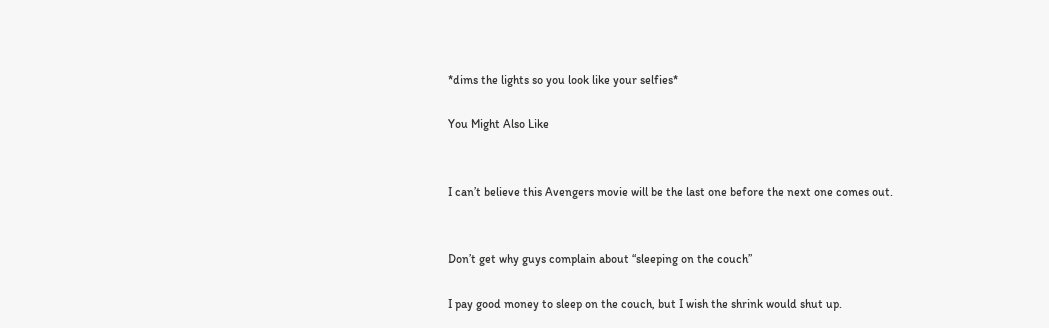*dims the lights so you look like your selfies*

You Might Also Like


I can’t believe this Avengers movie will be the last one before the next one comes out.


Don’t get why guys complain about “sleeping on the couch”

I pay good money to sleep on the couch, but I wish the shrink would shut up.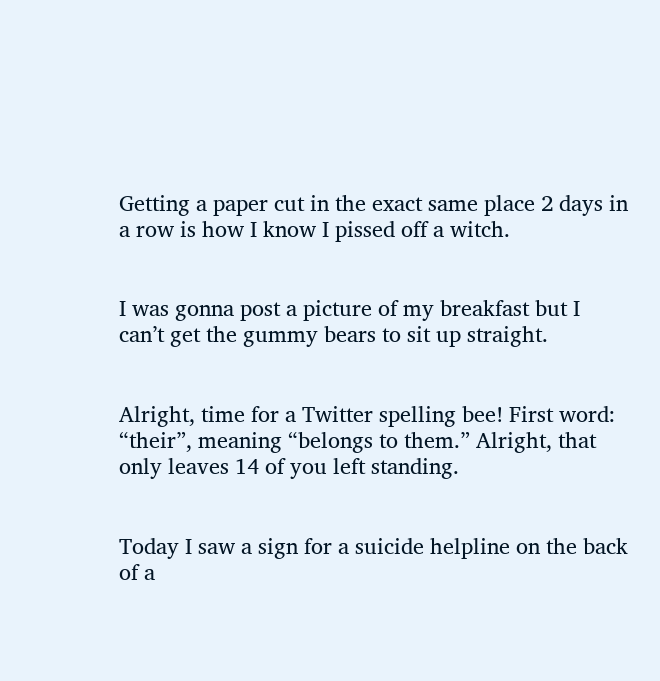Getting a paper cut in the exact same place 2 days in a row is how I know I pissed off a witch.


I was gonna post a picture of my breakfast but I can’t get the gummy bears to sit up straight.


Alright, time for a Twitter spelling bee! First word: “their”, meaning “belongs to them.” Alright, that only leaves 14 of you left standing.


Today I saw a sign for a suicide helpline on the back of a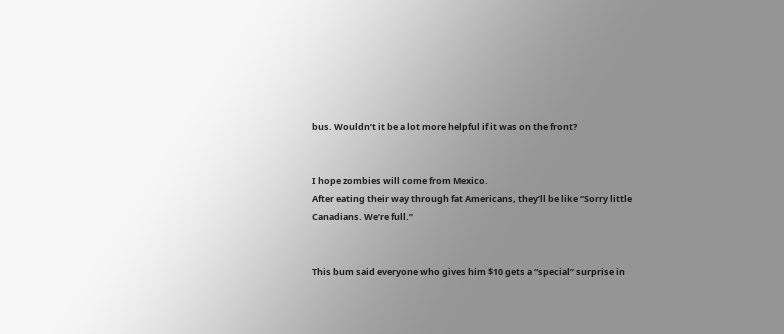bus. Wouldn’t it be a lot more helpful if it was on the front?


I hope zombies will come from Mexico.
After eating their way through fat Americans, they’ll be like “Sorry little Canadians. We’re full.”


This bum said everyone who gives him $10 gets a “special” surprise in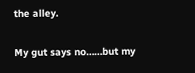the alley.

My gut says no……but my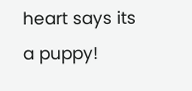heart says its a puppy!